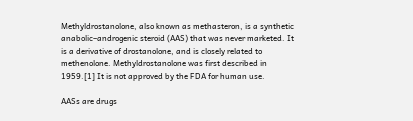Methyldrostanolone, also known as methasteron, is a synthetic anabolic–androgenic steroid (AAS) that was never marketed. It is a derivative of drostanolone, and is closely related to methenolone. Methyldrostanolone was first described in 1959.[1] It is not approved by the FDA for human use.

AASs are drugs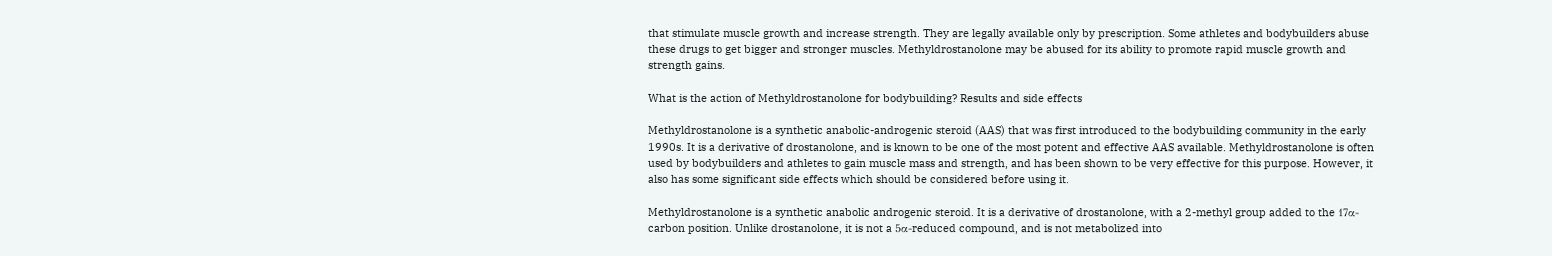that stimulate muscle growth and increase strength. They are legally available only by prescription. Some athletes and bodybuilders abuse these drugs to get bigger and stronger muscles. Methyldrostanolone may be abused for its ability to promote rapid muscle growth and strength gains.

What is the action of Methyldrostanolone for bodybuilding? Results and side effects

Methyldrostanolone is a synthetic anabolic-androgenic steroid (AAS) that was first introduced to the bodybuilding community in the early 1990s. It is a derivative of drostanolone, and is known to be one of the most potent and effective AAS available. Methyldrostanolone is often used by bodybuilders and athletes to gain muscle mass and strength, and has been shown to be very effective for this purpose. However, it also has some significant side effects which should be considered before using it.

Methyldrostanolone is a synthetic anabolic androgenic steroid. It is a derivative of drostanolone, with a 2-methyl group added to the 17α-carbon position. Unlike drostanolone, it is not a 5α-reduced compound, and is not metabolized into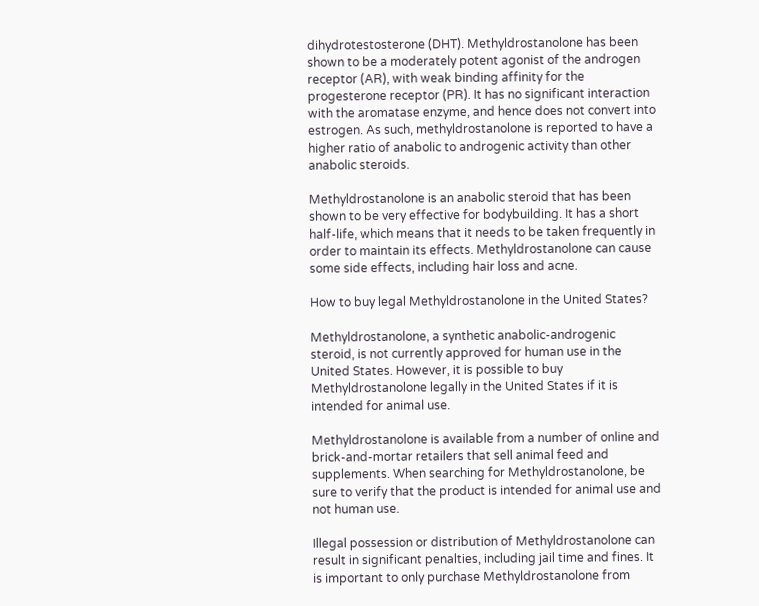dihydrotestosterone (DHT). Methyldrostanolone has been shown to be a moderately potent agonist of the androgen receptor (AR), with weak binding affinity for the progesterone receptor (PR). It has no significant interaction with the aromatase enzyme, and hence does not convert into estrogen. As such, methyldrostanolone is reported to have a higher ratio of anabolic to androgenic activity than other anabolic steroids.

Methyldrostanolone is an anabolic steroid that has been shown to be very effective for bodybuilding. It has a short half-life, which means that it needs to be taken frequently in order to maintain its effects. Methyldrostanolone can cause some side effects, including hair loss and acne.

How to buy legal Methyldrostanolone in the United States?

Methyldrostanolone, a synthetic anabolic-androgenic steroid, is not currently approved for human use in the United States. However, it is possible to buy Methyldrostanolone legally in the United States if it is intended for animal use.

Methyldrostanolone is available from a number of online and brick-and-mortar retailers that sell animal feed and supplements. When searching for Methyldrostanolone, be sure to verify that the product is intended for animal use and not human use.

Illegal possession or distribution of Methyldrostanolone can result in significant penalties, including jail time and fines. It is important to only purchase Methyldrostanolone from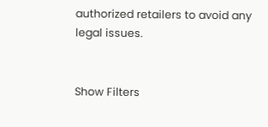authorized retailers to avoid any legal issues.


Show Filters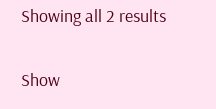Showing all 2 results

Show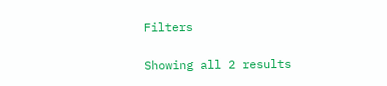Filters

Showing all 2 results